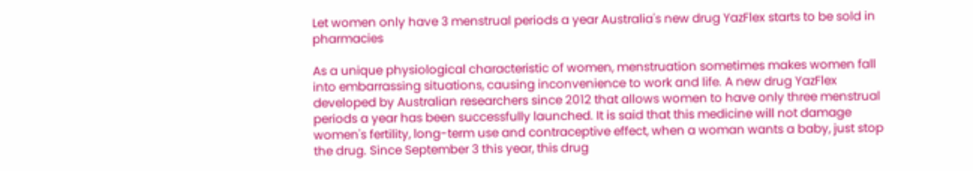Let women only have 3 menstrual periods a year Australia's new drug YazFlex starts to be sold in pharmacies

As a unique physiological characteristic of women, menstruation sometimes makes women fall into embarrassing situations, causing inconvenience to work and life. A new drug YazFlex developed by Australian researchers since 2012 that allows women to have only three menstrual periods a year has been successfully launched. It is said that this medicine will not damage women's fertility, long-term use and contraceptive effect, when a woman wants a baby, just stop the drug. Since September 3 this year, this drug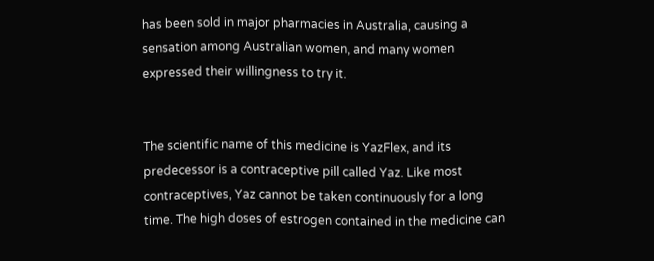has been sold in major pharmacies in Australia, causing a sensation among Australian women, and many women expressed their willingness to try it.


The scientific name of this medicine is YazFlex, and its predecessor is a contraceptive pill called Yaz. Like most contraceptives, Yaz cannot be taken continuously for a long time. The high doses of estrogen contained in the medicine can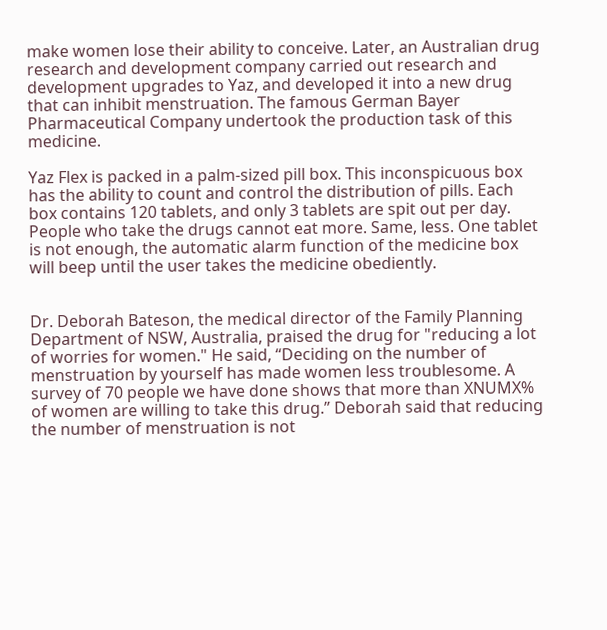make women lose their ability to conceive. Later, an Australian drug research and development company carried out research and development upgrades to Yaz, and developed it into a new drug that can inhibit menstruation. The famous German Bayer Pharmaceutical Company undertook the production task of this medicine.

Yaz Flex is packed in a palm-sized pill box. This inconspicuous box has the ability to count and control the distribution of pills. Each box contains 120 tablets, and only 3 tablets are spit out per day. People who take the drugs cannot eat more. Same, less. One tablet is not enough, the automatic alarm function of the medicine box will beep until the user takes the medicine obediently.


Dr. Deborah Bateson, the medical director of the Family Planning Department of NSW, Australia, praised the drug for "reducing a lot of worries for women." He said, “Deciding on the number of menstruation by yourself has made women less troublesome. A survey of 70 people we have done shows that more than XNUMX% of women are willing to take this drug.” Deborah said that reducing the number of menstruation is not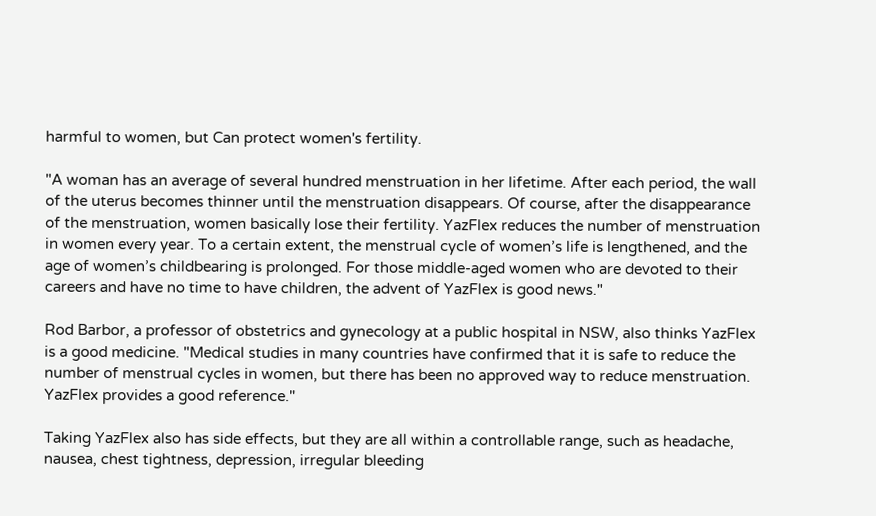harmful to women, but Can protect women's fertility.

"A woman has an average of several hundred menstruation in her lifetime. After each period, the wall of the uterus becomes thinner until the menstruation disappears. Of course, after the disappearance of the menstruation, women basically lose their fertility. YazFlex reduces the number of menstruation in women every year. To a certain extent, the menstrual cycle of women’s life is lengthened, and the age of women’s childbearing is prolonged. For those middle-aged women who are devoted to their careers and have no time to have children, the advent of YazFlex is good news."

Rod Barbor, a professor of obstetrics and gynecology at a public hospital in NSW, also thinks YazFlex is a good medicine. "Medical studies in many countries have confirmed that it is safe to reduce the number of menstrual cycles in women, but there has been no approved way to reduce menstruation. YazFlex provides a good reference."

Taking YazFlex also has side effects, but they are all within a controllable range, such as headache, nausea, chest tightness, depression, irregular bleeding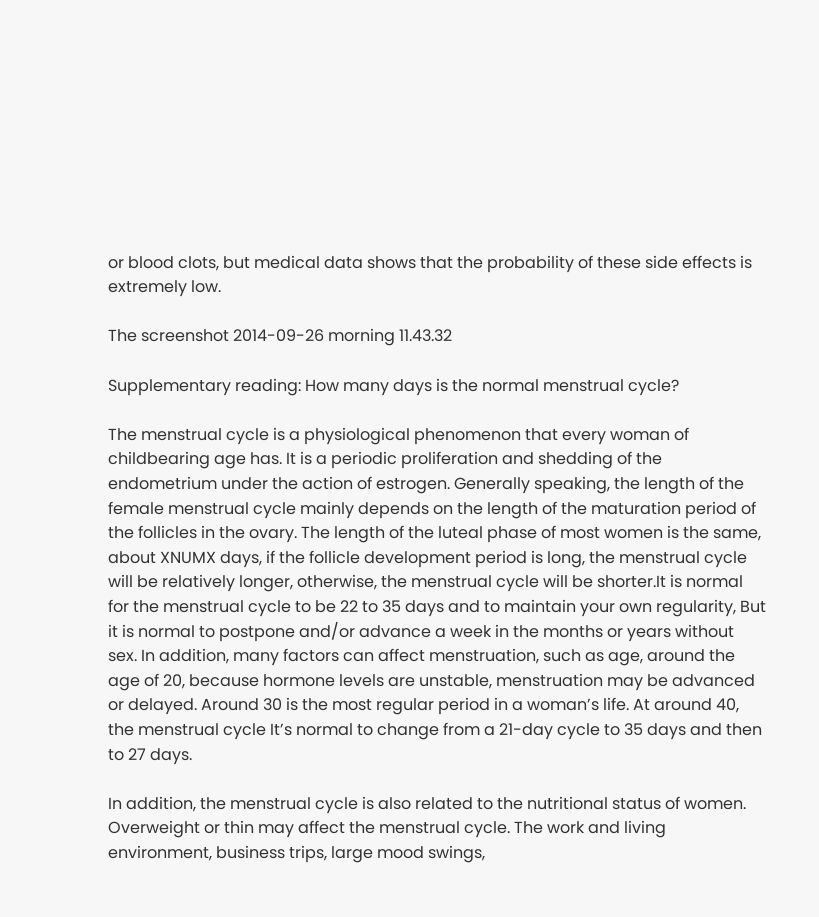or blood clots, but medical data shows that the probability of these side effects is extremely low.

The screenshot 2014-09-26 morning 11.43.32

Supplementary reading: How many days is the normal menstrual cycle?

The menstrual cycle is a physiological phenomenon that every woman of childbearing age has. It is a periodic proliferation and shedding of the endometrium under the action of estrogen. Generally speaking, the length of the female menstrual cycle mainly depends on the length of the maturation period of the follicles in the ovary. The length of the luteal phase of most women is the same, about XNUMX days, if the follicle development period is long, the menstrual cycle will be relatively longer, otherwise, the menstrual cycle will be shorter.It is normal for the menstrual cycle to be 22 to 35 days and to maintain your own regularity, But it is normal to postpone and/or advance a week in the months or years without sex. In addition, many factors can affect menstruation, such as age, around the age of 20, because hormone levels are unstable, menstruation may be advanced or delayed. Around 30 is the most regular period in a woman’s life. At around 40, the menstrual cycle It’s normal to change from a 21-day cycle to 35 days and then to 27 days.

In addition, the menstrual cycle is also related to the nutritional status of women. Overweight or thin may affect the menstrual cycle. The work and living environment, business trips, large mood swings,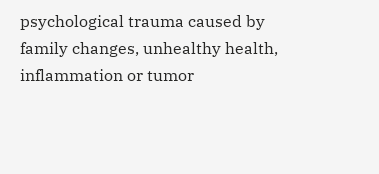psychological trauma caused by family changes, unhealthy health, inflammation or tumor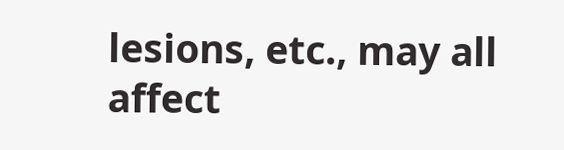lesions, etc., may all affect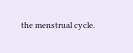the menstrual cycle.